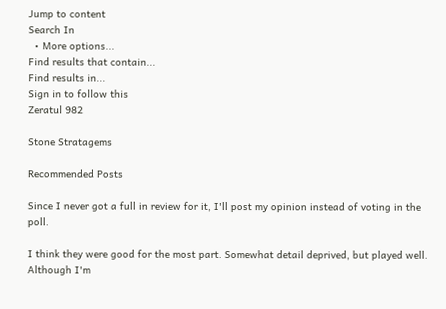Jump to content
Search In
  • More options...
Find results that contain...
Find results in...
Sign in to follow this
Zeratul 982

Stone Stratagems

Recommended Posts

Since I never got a full in review for it, I'll post my opinion instead of voting in the poll.

I think they were good for the most part. Somewhat detail deprived, but played well. Although I'm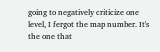going to negatively criticize one level, I fergot the map number. It's the one that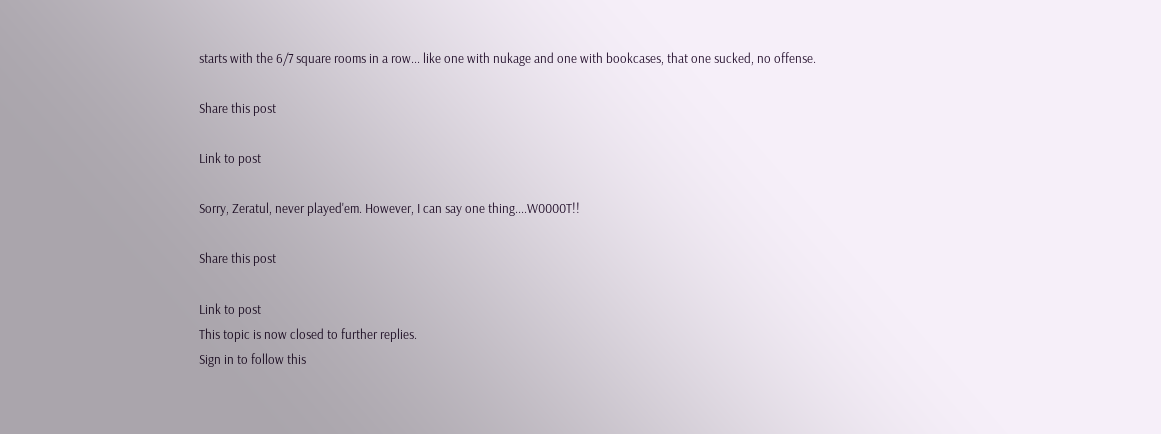starts with the 6/7 square rooms in a row... like one with nukage and one with bookcases, that one sucked, no offense.

Share this post

Link to post

Sorry, Zeratul, never played'em. However, I can say one thing....W0000T!!

Share this post

Link to post
This topic is now closed to further replies.
Sign in to follow this